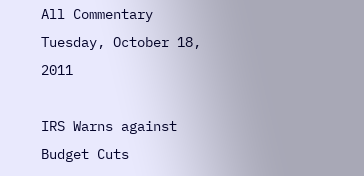All Commentary
Tuesday, October 18, 2011

IRS Warns against Budget Cuts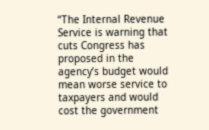“The Internal Revenue Service is warning that cuts Congress has proposed in the agency’s budget would mean worse service to taxpayers and would cost the government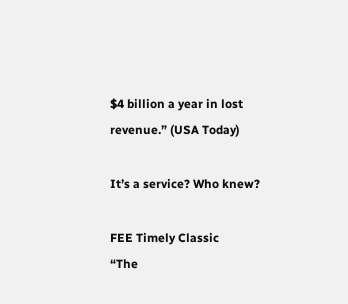$4 billion a year in lost revenue.” (USA Today)

It’s a service? Who knew?

FEE Timely Classic
“The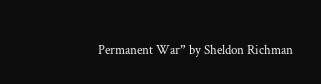Permanent War” by Sheldon Richman